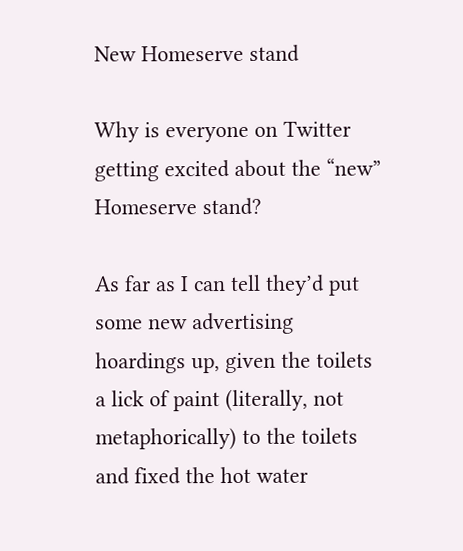New Homeserve stand

Why is everyone on Twitter getting excited about the “new” Homeserve stand?

As far as I can tell they’d put some new advertising hoardings up, given the toilets a lick of paint (literally, not metaphorically) to the toilets and fixed the hot water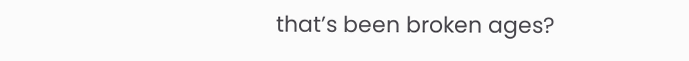that’s been broken ages?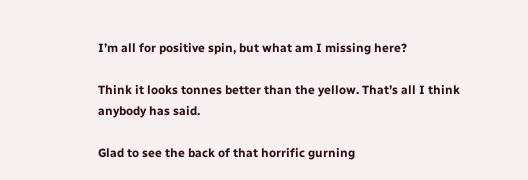I’m all for positive spin, but what am I missing here?

Think it looks tonnes better than the yellow. That’s all I think anybody has said.

Glad to see the back of that horrific gurning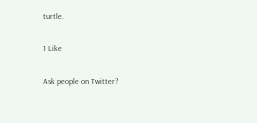turtle.

1 Like

Ask people on Twitter?